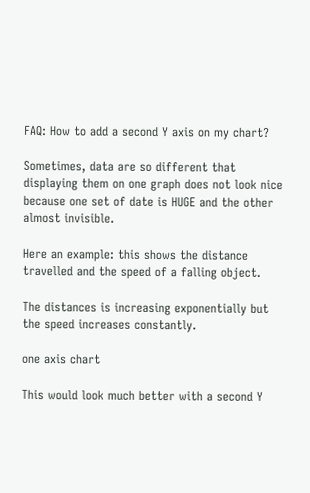FAQ: How to add a second Y axis on my chart?

Sometimes, data are so different that displaying them on one graph does not look nice because one set of date is HUGE and the other almost invisible.

Here an example: this shows the distance travelled and the speed of a falling object.

The distances is increasing exponentially but the speed increases constantly.

one axis chart

This would look much better with a second Y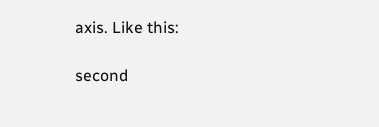axis. Like this:

second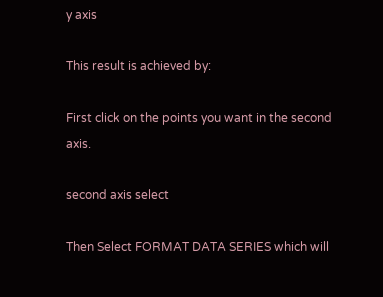y axis

This result is achieved by:

First click on the points you want in the second axis.

second axis select

Then Select FORMAT DATA SERIES which will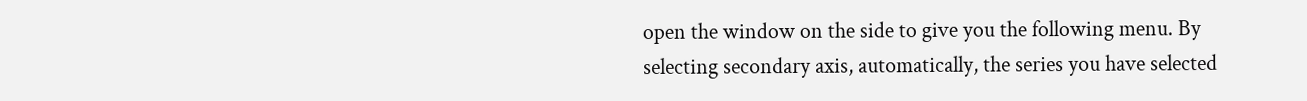open the window on the side to give you the following menu. By selecting secondary axis, automatically, the series you have selected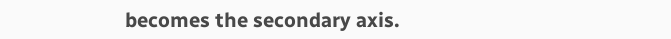becomes the secondary axis.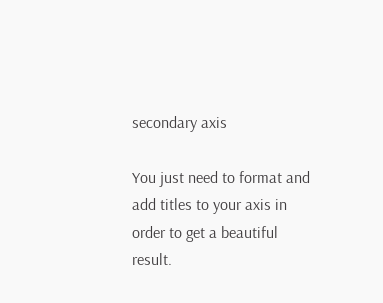secondary axis

You just need to format and add titles to your axis in order to get a beautiful result.